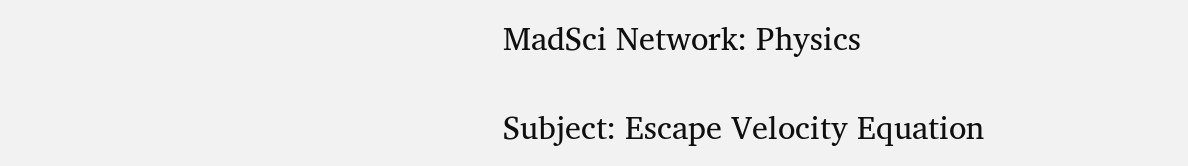MadSci Network: Physics

Subject: Escape Velocity Equation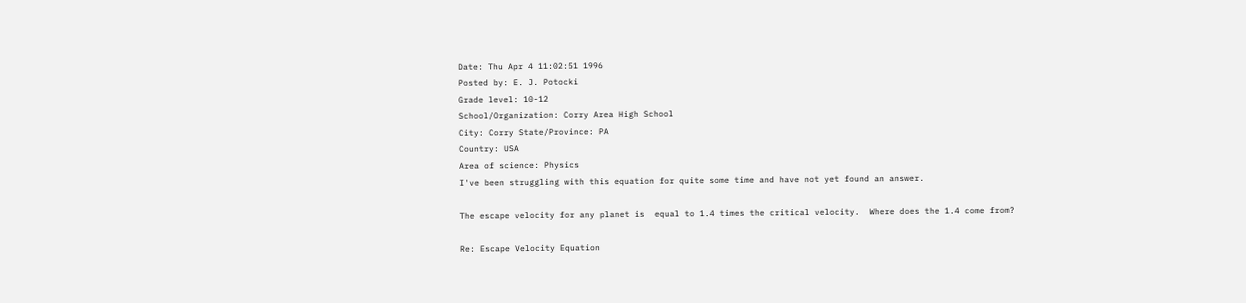Date: Thu Apr 4 11:02:51 1996
Posted by: E. J. Potocki
Grade level: 10-12
School/Organization: Corry Area High School
City: Corry State/Province: PA
Country: USA
Area of science: Physics
I've been struggling with this equation for quite some time and have not yet found an answer.

The escape velocity for any planet is  equal to 1.4 times the critical velocity.  Where does the 1.4 come from?

Re: Escape Velocity Equation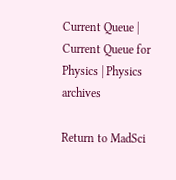Current Queue | Current Queue for Physics | Physics archives

Return to MadSci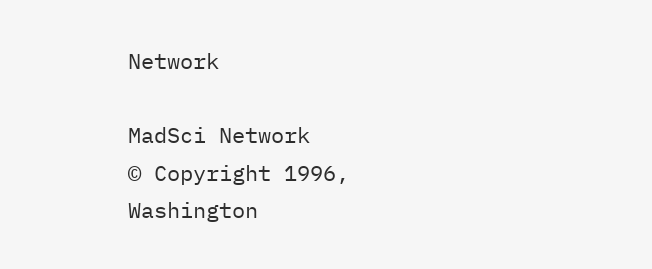Network

MadSci Network
© Copyright 1996, Washington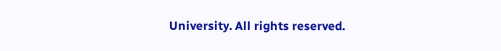University. All rights reserved.